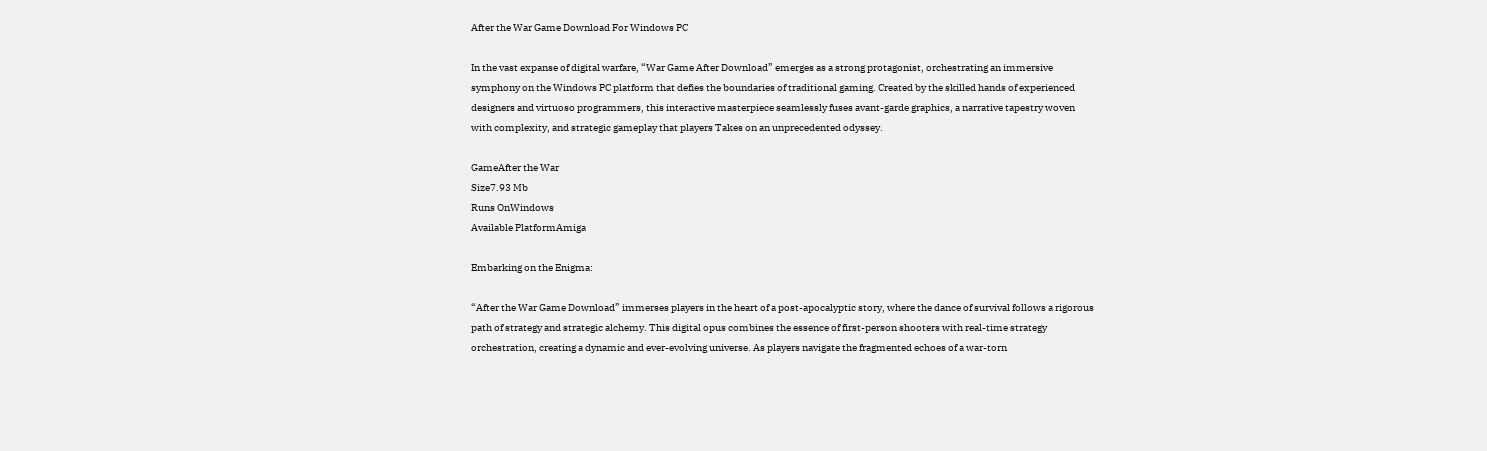After the War Game Download For Windows PC

In the vast expanse of digital warfare, “War Game After Download” emerges as a strong protagonist, orchestrating an immersive symphony on the Windows PC platform that defies the boundaries of traditional gaming. Created by the skilled hands of experienced designers and virtuoso programmers, this interactive masterpiece seamlessly fuses avant-garde graphics, a narrative tapestry woven with complexity, and strategic gameplay that players Takes on an unprecedented odyssey.

GameAfter the War
Size7.93 Mb
Runs OnWindows
Available PlatformAmiga

Embarking on the Enigma:

“After the War Game Download” immerses players in the heart of a post-apocalyptic story, where the dance of survival follows a rigorous path of strategy and strategic alchemy. This digital opus combines the essence of first-person shooters with real-time strategy orchestration, creating a dynamic and ever-evolving universe. As players navigate the fragmented echoes of a war-torn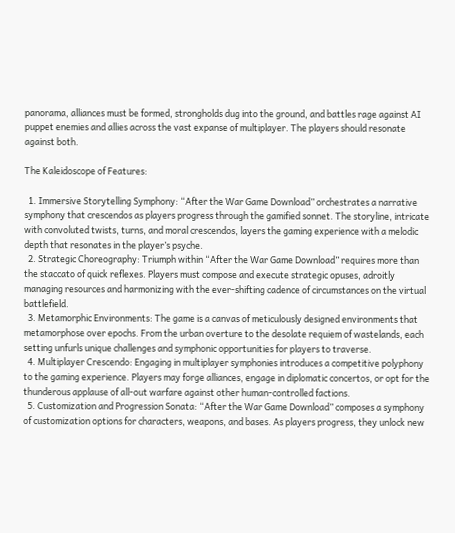panorama, alliances must be formed, strongholds dug into the ground, and battles rage against AI puppet enemies and allies across the vast expanse of multiplayer. The players should resonate against both.

The Kaleidoscope of Features:

  1. Immersive Storytelling Symphony: “After the War Game Download” orchestrates a narrative symphony that crescendos as players progress through the gamified sonnet. The storyline, intricate with convoluted twists, turns, and moral crescendos, layers the gaming experience with a melodic depth that resonates in the player’s psyche.
  2. Strategic Choreography: Triumph within “After the War Game Download” requires more than the staccato of quick reflexes. Players must compose and execute strategic opuses, adroitly managing resources and harmonizing with the ever-shifting cadence of circumstances on the virtual battlefield.
  3. Metamorphic Environments: The game is a canvas of meticulously designed environments that metamorphose over epochs. From the urban overture to the desolate requiem of wastelands, each setting unfurls unique challenges and symphonic opportunities for players to traverse.
  4. Multiplayer Crescendo: Engaging in multiplayer symphonies introduces a competitive polyphony to the gaming experience. Players may forge alliances, engage in diplomatic concertos, or opt for the thunderous applause of all-out warfare against other human-controlled factions.
  5. Customization and Progression Sonata: “After the War Game Download” composes a symphony of customization options for characters, weapons, and bases. As players progress, they unlock new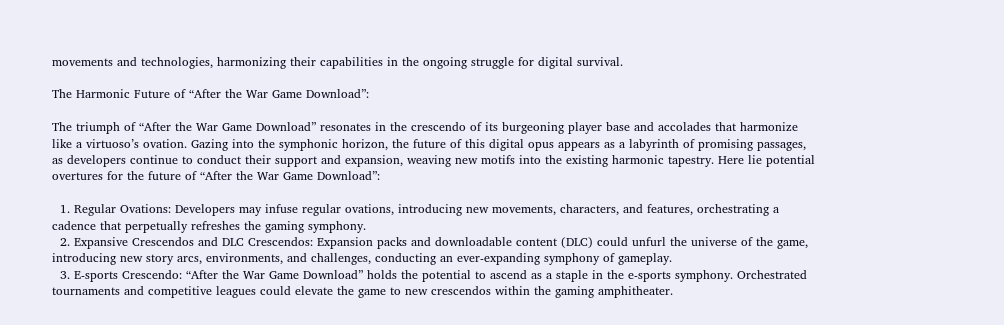movements and technologies, harmonizing their capabilities in the ongoing struggle for digital survival.

The Harmonic Future of “After the War Game Download”:

The triumph of “After the War Game Download” resonates in the crescendo of its burgeoning player base and accolades that harmonize like a virtuoso’s ovation. Gazing into the symphonic horizon, the future of this digital opus appears as a labyrinth of promising passages, as developers continue to conduct their support and expansion, weaving new motifs into the existing harmonic tapestry. Here lie potential overtures for the future of “After the War Game Download”:

  1. Regular Ovations: Developers may infuse regular ovations, introducing new movements, characters, and features, orchestrating a cadence that perpetually refreshes the gaming symphony.
  2. Expansive Crescendos and DLC Crescendos: Expansion packs and downloadable content (DLC) could unfurl the universe of the game, introducing new story arcs, environments, and challenges, conducting an ever-expanding symphony of gameplay.
  3. E-sports Crescendo: “After the War Game Download” holds the potential to ascend as a staple in the e-sports symphony. Orchestrated tournaments and competitive leagues could elevate the game to new crescendos within the gaming amphitheater.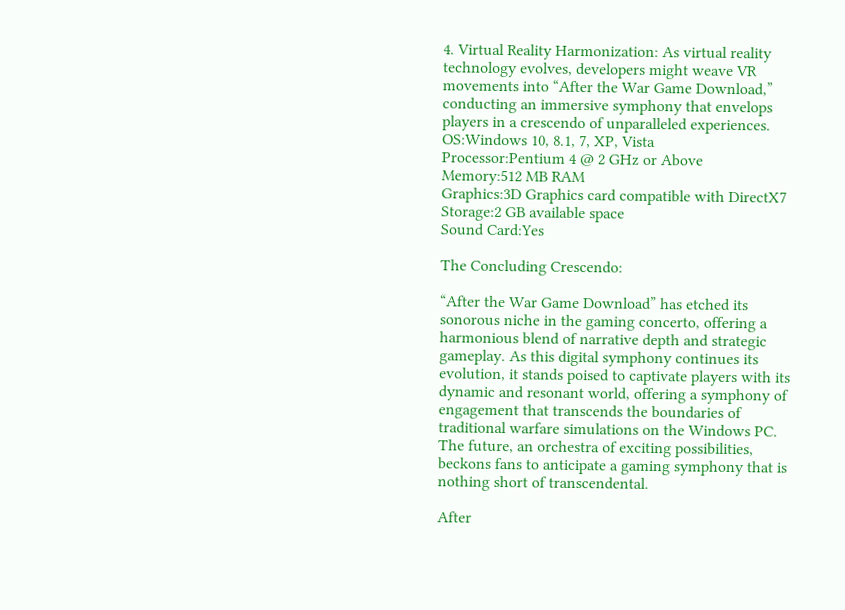4. Virtual Reality Harmonization: As virtual reality technology evolves, developers might weave VR movements into “After the War Game Download,” conducting an immersive symphony that envelops players in a crescendo of unparalleled experiences.
OS:Windows 10, 8.1, 7, XP, Vista
Processor:Pentium 4 @ 2 GHz or Above
Memory:512 MB RAM
Graphics:3D Graphics card compatible with DirectX7
Storage:2 GB available space
Sound Card:Yes

The Concluding Crescendo:

“After the War Game Download” has etched its sonorous niche in the gaming concerto, offering a harmonious blend of narrative depth and strategic gameplay. As this digital symphony continues its evolution, it stands poised to captivate players with its dynamic and resonant world, offering a symphony of engagement that transcends the boundaries of traditional warfare simulations on the Windows PC. The future, an orchestra of exciting possibilities, beckons fans to anticipate a gaming symphony that is nothing short of transcendental.

After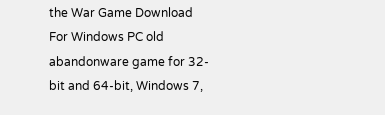the War Game Download For Windows PC old abandonware game for 32-bit and 64-bit, Windows 7,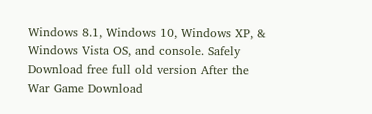Windows 8.1, Windows 10, Windows XP, & Windows Vista OS, and console. Safely Download free full old version After the War Game Download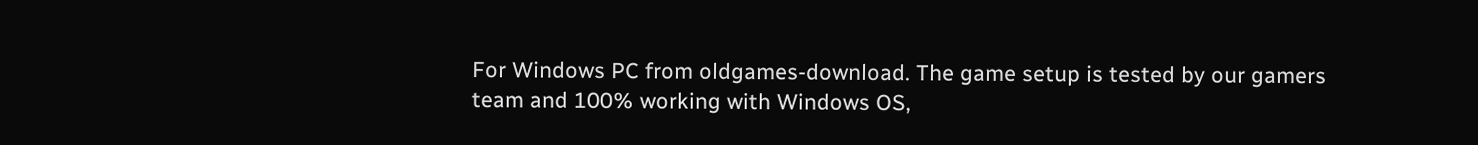For Windows PC from oldgames-download. The game setup is tested by our gamers team and 100% working with Windows OS,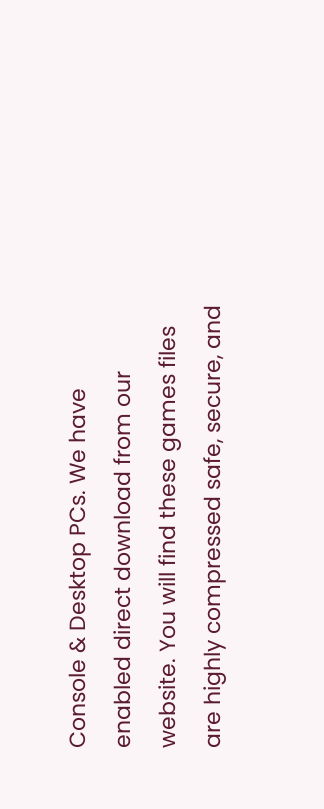Console & Desktop PCs. We have enabled direct download from our website. You will find these games files are highly compressed safe, secure, and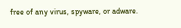free of any virus, spyware, or adware.